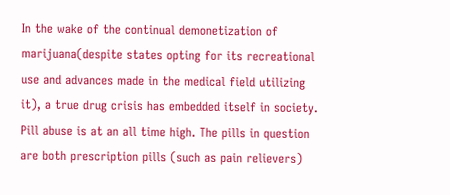In the wake of the continual demonetization of marijuana(despite states opting for its recreational use and advances made in the medical field utilizing it), a true drug crisis has embedded itself in society. Pill abuse is at an all time high. The pills in question are both prescription pills (such as pain relievers)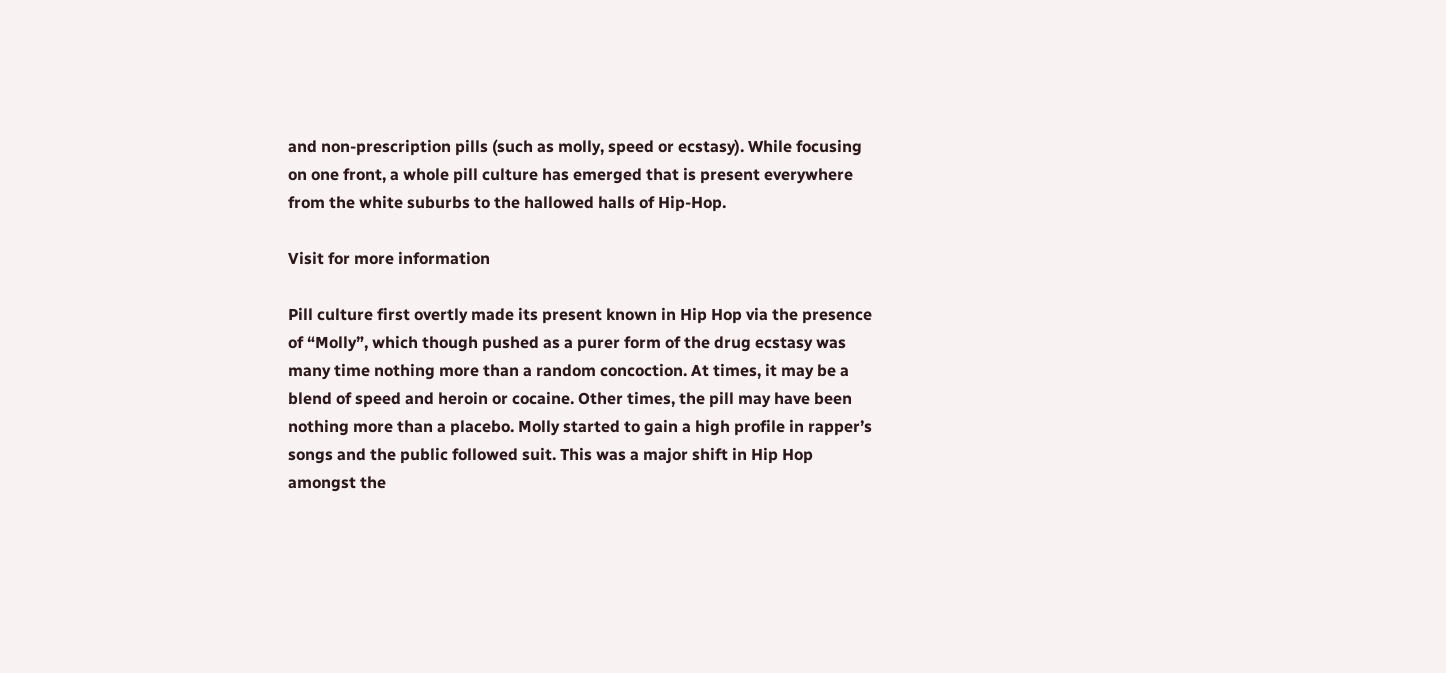and non-prescription pills (such as molly, speed or ecstasy). While focusing on one front, a whole pill culture has emerged that is present everywhere from the white suburbs to the hallowed halls of Hip-Hop.

Visit for more information

Pill culture first overtly made its present known in Hip Hop via the presence of “Molly”, which though pushed as a purer form of the drug ecstasy was many time nothing more than a random concoction. At times, it may be a blend of speed and heroin or cocaine. Other times, the pill may have been nothing more than a placebo. Molly started to gain a high profile in rapper’s songs and the public followed suit. This was a major shift in Hip Hop amongst the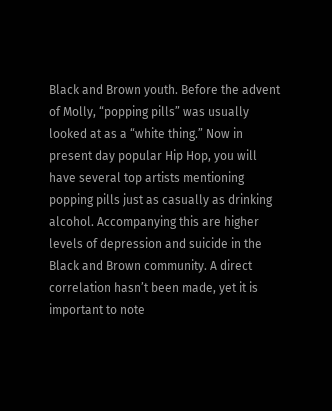Black and Brown youth. Before the advent of Molly, “popping pills” was usually looked at as a “white thing.” Now in present day popular Hip Hop, you will have several top artists mentioning popping pills just as casually as drinking alcohol. Accompanying this are higher levels of depression and suicide in the Black and Brown community. A direct correlation hasn’t been made, yet it is important to note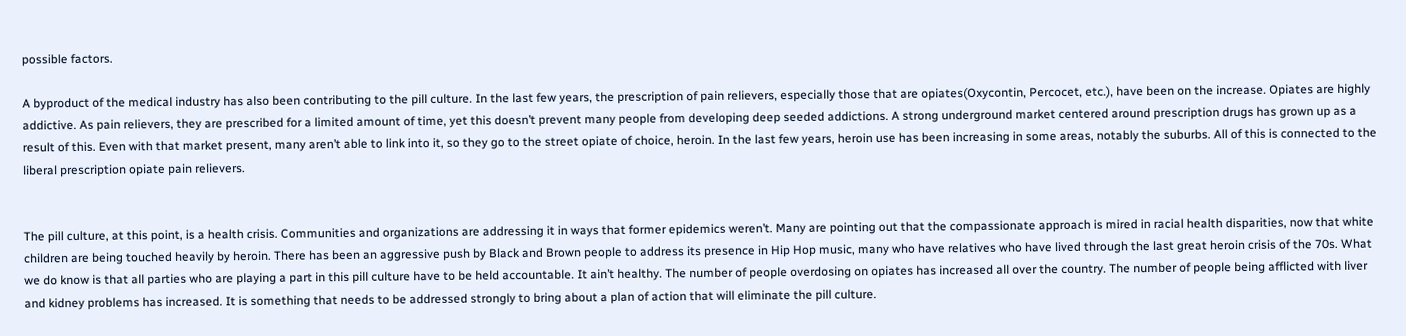possible factors.

A byproduct of the medical industry has also been contributing to the pill culture. In the last few years, the prescription of pain relievers, especially those that are opiates(Oxycontin, Percocet, etc.), have been on the increase. Opiates are highly addictive. As pain relievers, they are prescribed for a limited amount of time, yet this doesn’t prevent many people from developing deep seeded addictions. A strong underground market centered around prescription drugs has grown up as a result of this. Even with that market present, many aren’t able to link into it, so they go to the street opiate of choice, heroin. In the last few years, heroin use has been increasing in some areas, notably the suburbs. All of this is connected to the liberal prescription opiate pain relievers.


The pill culture, at this point, is a health crisis. Communities and organizations are addressing it in ways that former epidemics weren’t. Many are pointing out that the compassionate approach is mired in racial health disparities, now that white children are being touched heavily by heroin. There has been an aggressive push by Black and Brown people to address its presence in Hip Hop music, many who have relatives who have lived through the last great heroin crisis of the 70s. What we do know is that all parties who are playing a part in this pill culture have to be held accountable. It ain’t healthy. The number of people overdosing on opiates has increased all over the country. The number of people being afflicted with liver and kidney problems has increased. It is something that needs to be addressed strongly to bring about a plan of action that will eliminate the pill culture.